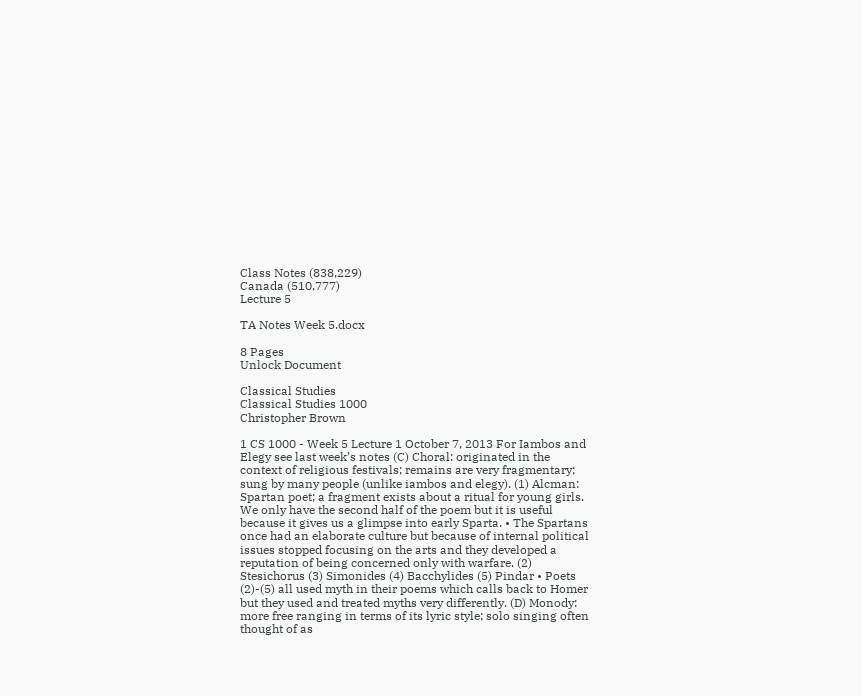Class Notes (838,229)
Canada (510,777)
Lecture 5

TA Notes Week 5.docx

8 Pages
Unlock Document

Classical Studies
Classical Studies 1000
Christopher Brown

1 CS 1000 - Week 5 Lecture 1 October 7, 2013 For Iambos and Elegy see last week’s notes (C) Choral: originated in the context of religious festivals; remains are very fragmentary; sung by many people (unlike iambos and elegy). (1) Alcman: Spartan poet; a fragment exists about a ritual for young girls. We only have the second half of the poem but it is useful because it gives us a glimpse into early Sparta. • The Spartans once had an elaborate culture but because of internal political issues stopped focusing on the arts and they developed a reputation of being concerned only with warfare. (2) Stesichorus (3) Simonides (4) Bacchylides (5) Pindar • Poets (2)-(5) all used myth in their poems which calls back to Homer but they used and treated myths very differently. (D) Monody: more free ranging in terms of its lyric style; solo singing often thought of as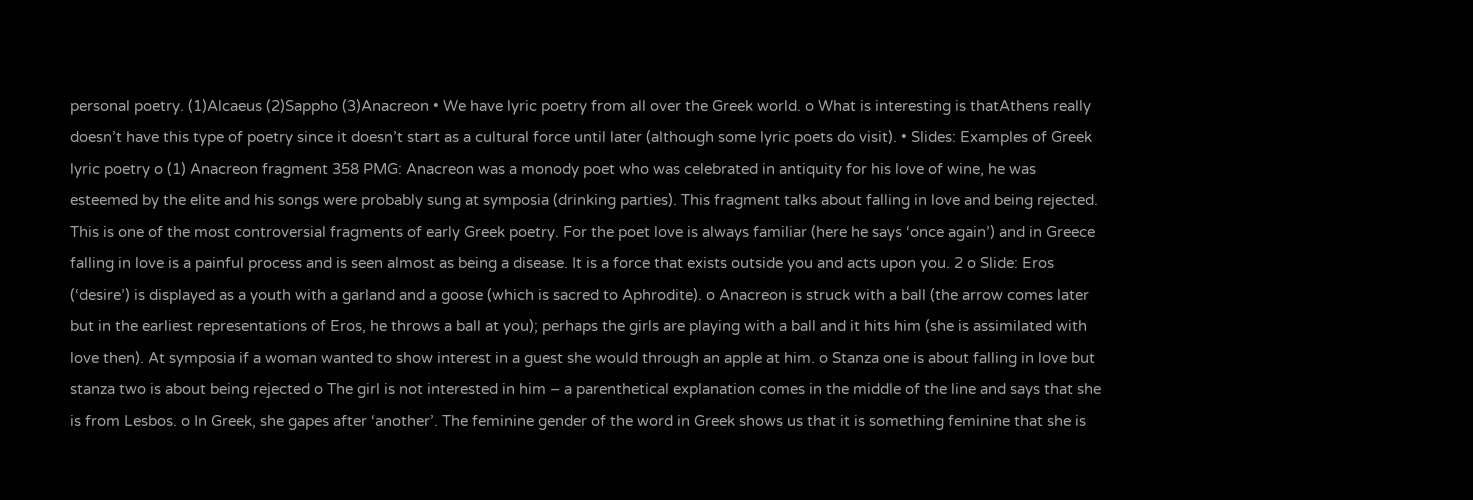personal poetry. (1)Alcaeus (2)Sappho (3)Anacreon • We have lyric poetry from all over the Greek world. o What is interesting is thatAthens really doesn’t have this type of poetry since it doesn’t start as a cultural force until later (although some lyric poets do visit). • Slides: Examples of Greek lyric poetry o (1) Anacreon fragment 358 PMG: Anacreon was a monody poet who was celebrated in antiquity for his love of wine, he was esteemed by the elite and his songs were probably sung at symposia (drinking parties). This fragment talks about falling in love and being rejected. This is one of the most controversial fragments of early Greek poetry. For the poet love is always familiar (here he says ‘once again’) and in Greece falling in love is a painful process and is seen almost as being a disease. It is a force that exists outside you and acts upon you. 2 o Slide: Eros (‘desire’) is displayed as a youth with a garland and a goose (which is sacred to Aphrodite). o Anacreon is struck with a ball (the arrow comes later but in the earliest representations of Eros, he throws a ball at you); perhaps the girls are playing with a ball and it hits him (she is assimilated with love then). At symposia if a woman wanted to show interest in a guest she would through an apple at him. o Stanza one is about falling in love but stanza two is about being rejected o The girl is not interested in him – a parenthetical explanation comes in the middle of the line and says that she is from Lesbos. o In Greek, she gapes after ‘another’. The feminine gender of the word in Greek shows us that it is something feminine that she is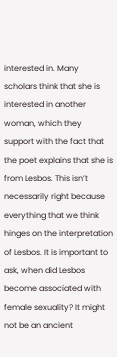interested in. Many scholars think that she is interested in another woman, which they support with the fact that the poet explains that she is from Lesbos. This isn’t necessarily right because everything that we think hinges on the interpretation of Lesbos. It is important to ask, when did Lesbos become associated with female sexuality? It might not be an ancient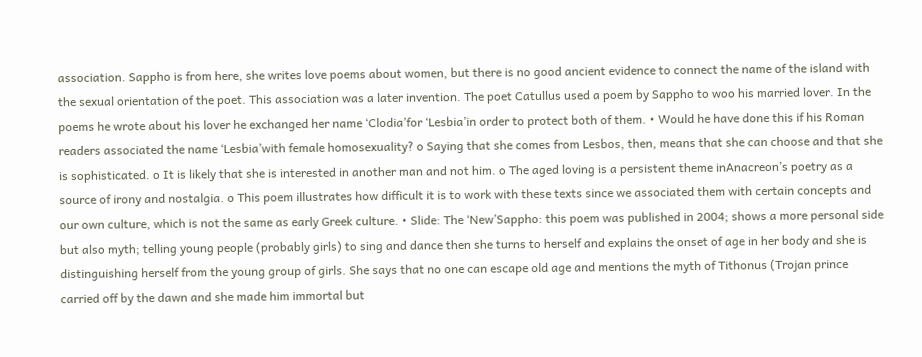association. Sappho is from here, she writes love poems about women, but there is no good ancient evidence to connect the name of the island with the sexual orientation of the poet. This association was a later invention. The poet Catullus used a poem by Sappho to woo his married lover. In the poems he wrote about his lover he exchanged her name ‘Clodia’for ‘Lesbia’in order to protect both of them. • Would he have done this if his Roman readers associated the name ‘Lesbia’with female homosexuality? o Saying that she comes from Lesbos, then, means that she can choose and that she is sophisticated. o It is likely that she is interested in another man and not him. o The aged loving is a persistent theme inAnacreon’s poetry as a source of irony and nostalgia. o This poem illustrates how difficult it is to work with these texts since we associated them with certain concepts and our own culture, which is not the same as early Greek culture. • Slide: The ‘New’Sappho: this poem was published in 2004; shows a more personal side but also myth; telling young people (probably girls) to sing and dance then she turns to herself and explains the onset of age in her body and she is distinguishing herself from the young group of girls. She says that no one can escape old age and mentions the myth of Tithonus (Trojan prince carried off by the dawn and she made him immortal but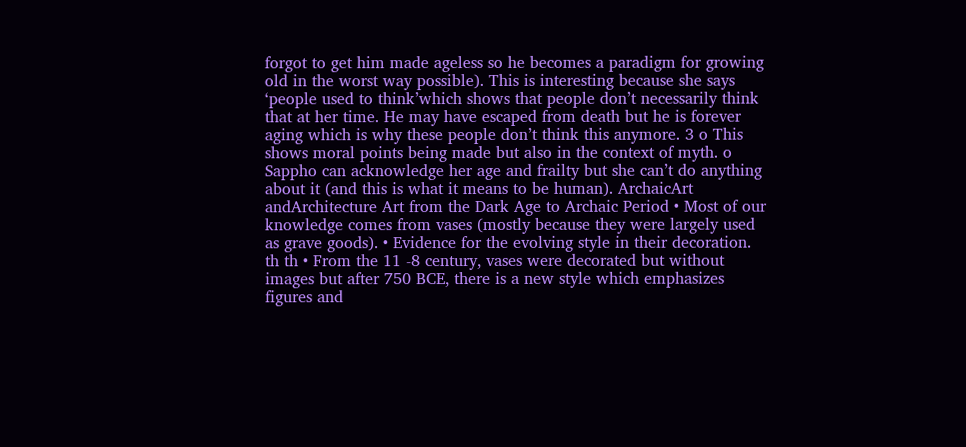forgot to get him made ageless so he becomes a paradigm for growing old in the worst way possible). This is interesting because she says ‘people used to think’which shows that people don’t necessarily think that at her time. He may have escaped from death but he is forever aging which is why these people don’t think this anymore. 3 o This shows moral points being made but also in the context of myth. o Sappho can acknowledge her age and frailty but she can’t do anything about it (and this is what it means to be human). ArchaicArt andArchitecture Art from the Dark Age to Archaic Period • Most of our knowledge comes from vases (mostly because they were largely used as grave goods). • Evidence for the evolving style in their decoration. th th • From the 11 -8 century, vases were decorated but without images but after 750 BCE, there is a new style which emphasizes figures and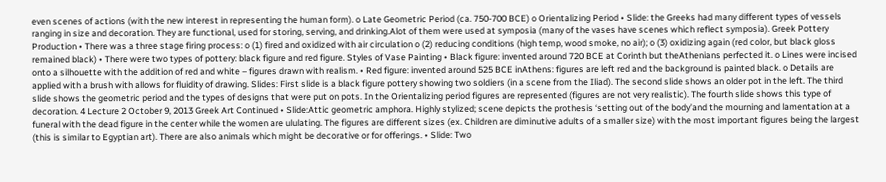even scenes of actions (with the new interest in representing the human form). o Late Geometric Period (ca. 750-700 BCE) o Orientalizing Period • Slide: the Greeks had many different types of vessels ranging in size and decoration. They are functional, used for storing, serving, and drinking.Alot of them were used at symposia (many of the vases have scenes which reflect symposia). Greek Pottery Production • There was a three stage firing process: o (1) fired and oxidized with air circulation o (2) reducing conditions (high temp, wood smoke, no air); o (3) oxidizing again (red color, but black gloss remained black) • There were two types of pottery: black figure and red figure. Styles of Vase Painting • Black figure: invented around 720 BCE at Corinth but theAthenians perfected it. o Lines were incised onto a silhouette with the addition of red and white – figures drawn with realism. • Red figure: invented around 525 BCE inAthens: figures are left red and the background is painted black. o Details are applied with a brush with allows for fluidity of drawing. Slides: First slide is a black figure pottery showing two soldiers (in a scene from the Iliad). The second slide shows an older pot in the left. The third slide shows the geometric period and the types of designs that were put on pots. In the Orientalizing period figures are represented (figures are not very realistic). The fourth slide shows this type of decoration. 4 Lecture 2 October 9, 2013 Greek Art Continued • Slide:Attic geometric amphora. Highly stylized; scene depicts the prothesis ‘setting out of the body’and the mourning and lamentation at a funeral with the dead figure in the center while the women are ululating. The figures are different sizes (ex. Children are diminutive adults of a smaller size) with the most important figures being the largest (this is similar to Egyptian art). There are also animals which might be decorative or for offerings. • Slide: Two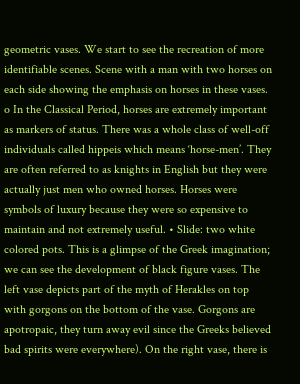geometric vases. We start to see the recreation of more identifiable scenes. Scene with a man with two horses on each side showing the emphasis on horses in these vases. o In the Classical Period, horses are extremely important as markers of status. There was a whole class of well-off individuals called hippeis which means ‘horse-men’. They are often referred to as knights in English but they were actually just men who owned horses. Horses were symbols of luxury because they were so expensive to maintain and not extremely useful. • Slide: two white colored pots. This is a glimpse of the Greek imagination; we can see the development of black figure vases. The left vase depicts part of the myth of Herakles on top with gorgons on the bottom of the vase. Gorgons are apotropaic, they turn away evil since the Greeks believed bad spirits were everywhere). On the right vase, there is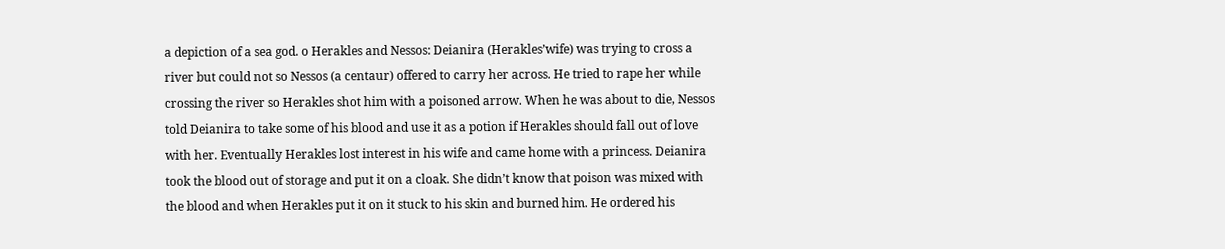a depiction of a sea god. o Herakles and Nessos: Deianira (Herakles’wife) was trying to cross a river but could not so Nessos (a centaur) offered to carry her across. He tried to rape her while crossing the river so Herakles shot him with a poisoned arrow. When he was about to die, Nessos told Deianira to take some of his blood and use it as a potion if Herakles should fall out of love with her. Eventually Herakles lost interest in his wife and came home with a princess. Deianira took the blood out of storage and put it on a cloak. She didn’t know that poison was mixed with the blood and when Herakles put it on it stuck to his skin and burned him. He ordered his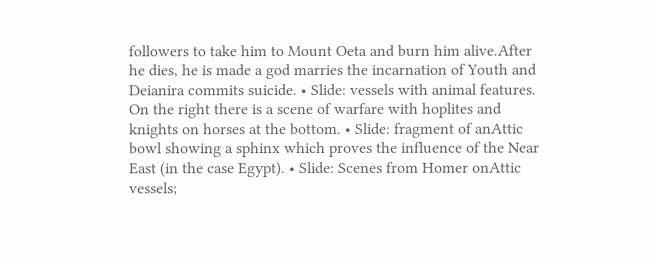followers to take him to Mount Oeta and burn him alive.After he dies, he is made a god marries the incarnation of Youth and Deianira commits suicide. • Slide: vessels with animal features. On the right there is a scene of warfare with hoplites and knights on horses at the bottom. • Slide: fragment of anAttic bowl showing a sphinx which proves the influence of the Near East (in the case Egypt). • Slide: Scenes from Homer onAttic vessels;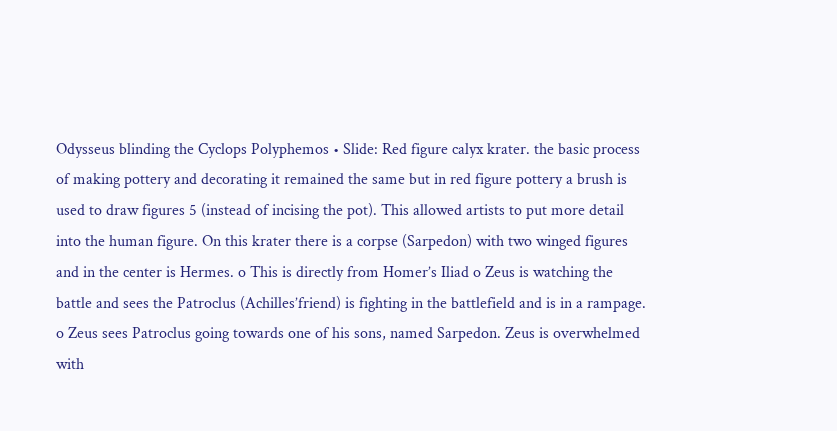Odysseus blinding the Cyclops Polyphemos • Slide: Red figure calyx krater. the basic process of making pottery and decorating it remained the same but in red figure pottery a brush is used to draw figures 5 (instead of incising the pot). This allowed artists to put more detail into the human figure. On this krater there is a corpse (Sarpedon) with two winged figures and in the center is Hermes. o This is directly from Homer’s Iliad o Zeus is watching the battle and sees the Patroclus (Achilles’friend) is fighting in the battlefield and is in a rampage. o Zeus sees Patroclus going towards one of his sons, named Sarpedon. Zeus is overwhelmed with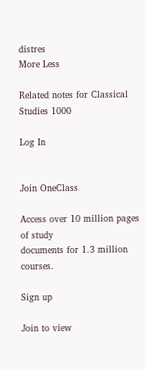distres
More Less

Related notes for Classical Studies 1000

Log In


Join OneClass

Access over 10 million pages of study
documents for 1.3 million courses.

Sign up

Join to view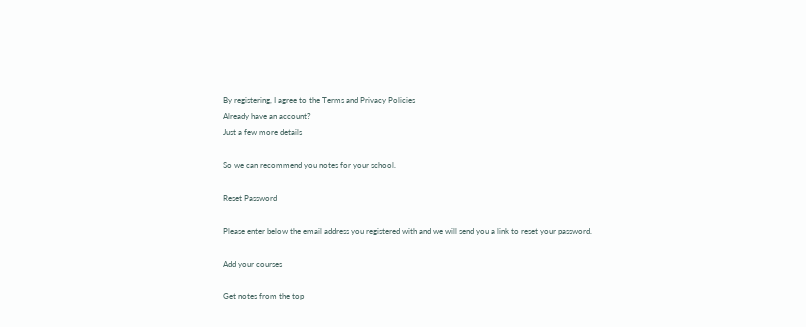By registering, I agree to the Terms and Privacy Policies
Already have an account?
Just a few more details

So we can recommend you notes for your school.

Reset Password

Please enter below the email address you registered with and we will send you a link to reset your password.

Add your courses

Get notes from the top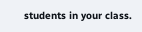students in your class.